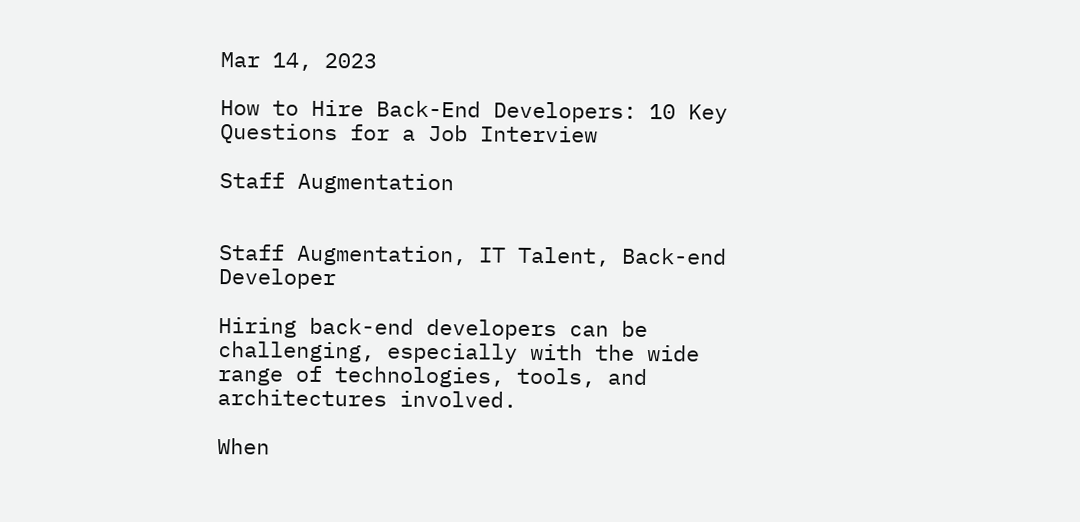Mar 14, 2023

How to Hire Back-End Developers: 10 Key Questions for a Job Interview

Staff Augmentation


Staff Augmentation, IT Talent, Back-end Developer

Hiring back-end developers can be challenging, especially with the wide range of technologies, tools, and architectures involved.

When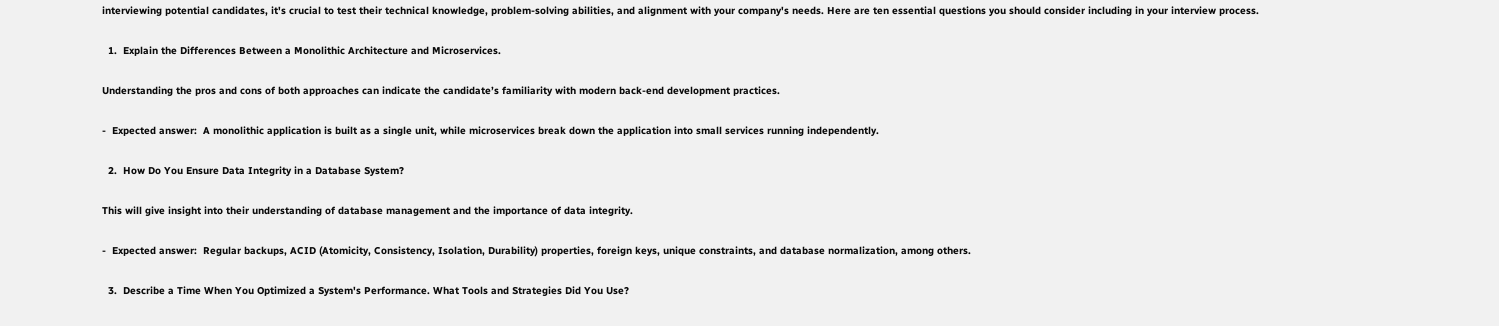interviewing potential candidates, it's crucial to test their technical knowledge, problem-solving abilities, and alignment with your company's needs. Here are ten essential questions you should consider including in your interview process.

  1.  Explain the Differences Between a Monolithic Architecture and Microservices.

Understanding the pros and cons of both approaches can indicate the candidate’s familiarity with modern back-end development practices.

-  Expected answer:  A monolithic application is built as a single unit, while microservices break down the application into small services running independently.

  2.  How Do You Ensure Data Integrity in a Database System?

This will give insight into their understanding of database management and the importance of data integrity.

-  Expected answer:  Regular backups, ACID (Atomicity, Consistency, Isolation, Durability) properties, foreign keys, unique constraints, and database normalization, among others.

  3.  Describe a Time When You Optimized a System's Performance. What Tools and Strategies Did You Use?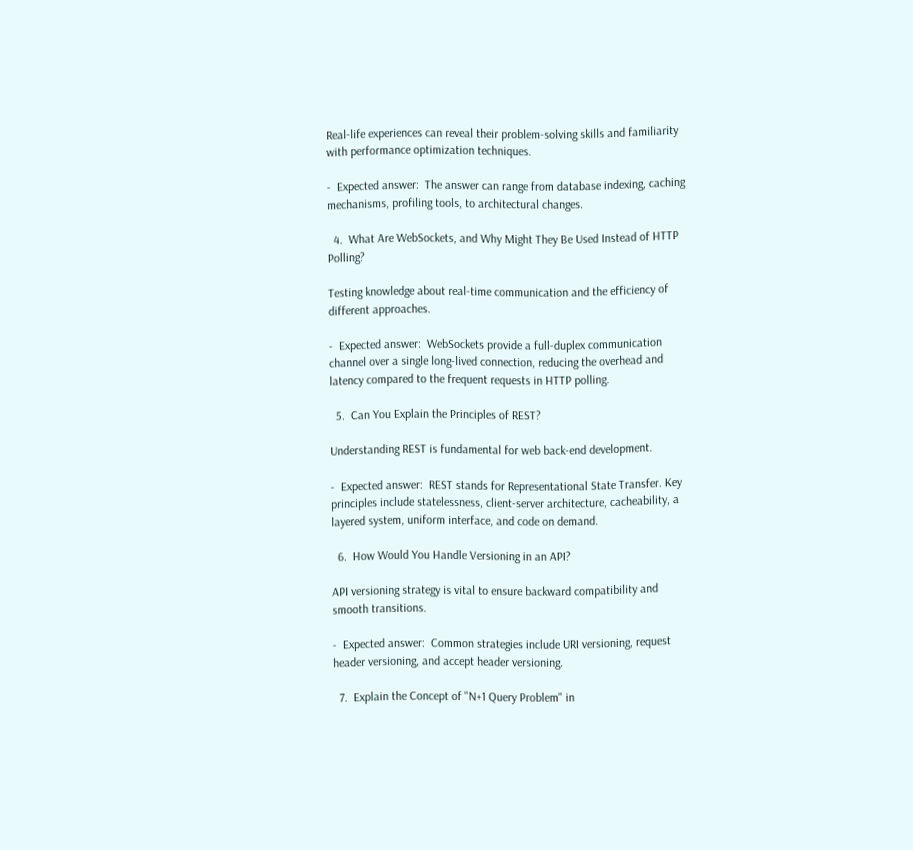Real-life experiences can reveal their problem-solving skills and familiarity with performance optimization techniques.

-  Expected answer:  The answer can range from database indexing, caching mechanisms, profiling tools, to architectural changes.

  4.  What Are WebSockets, and Why Might They Be Used Instead of HTTP Polling?

Testing knowledge about real-time communication and the efficiency of different approaches.

-  Expected answer:  WebSockets provide a full-duplex communication channel over a single long-lived connection, reducing the overhead and latency compared to the frequent requests in HTTP polling.

  5.  Can You Explain the Principles of REST?

Understanding REST is fundamental for web back-end development.

-  Expected answer:  REST stands for Representational State Transfer. Key principles include statelessness, client-server architecture, cacheability, a layered system, uniform interface, and code on demand.

  6.  How Would You Handle Versioning in an API?

API versioning strategy is vital to ensure backward compatibility and smooth transitions.

-  Expected answer:  Common strategies include URI versioning, request header versioning, and accept header versioning.

  7.  Explain the Concept of "N+1 Query Problem" in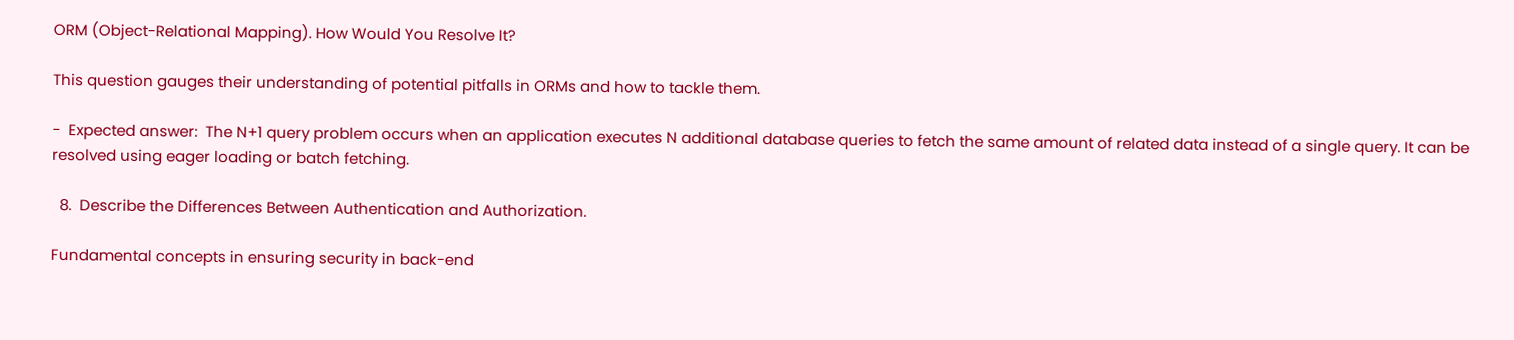ORM (Object-Relational Mapping). How Would You Resolve It?

This question gauges their understanding of potential pitfalls in ORMs and how to tackle them.

-  Expected answer:  The N+1 query problem occurs when an application executes N additional database queries to fetch the same amount of related data instead of a single query. It can be resolved using eager loading or batch fetching.

  8.  Describe the Differences Between Authentication and Authorization.

Fundamental concepts in ensuring security in back-end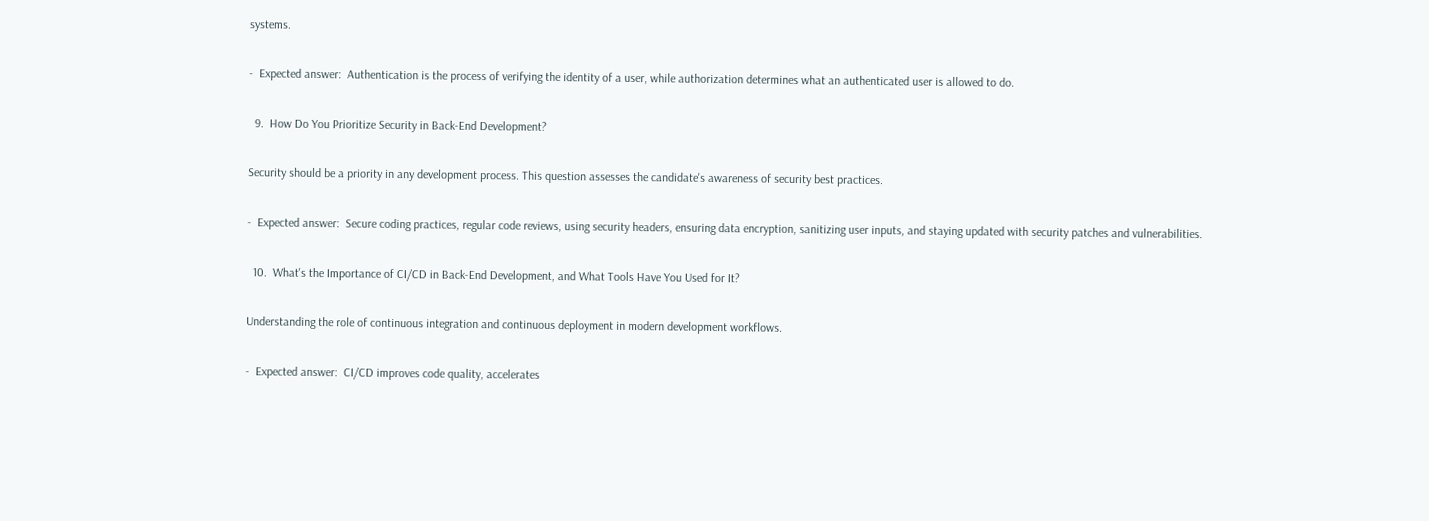systems.

-  Expected answer:  Authentication is the process of verifying the identity of a user, while authorization determines what an authenticated user is allowed to do.

  9.  How Do You Prioritize Security in Back-End Development?

Security should be a priority in any development process. This question assesses the candidate's awareness of security best practices.

-  Expected answer:  Secure coding practices, regular code reviews, using security headers, ensuring data encryption, sanitizing user inputs, and staying updated with security patches and vulnerabilities.

  10.  What's the Importance of CI/CD in Back-End Development, and What Tools Have You Used for It?

Understanding the role of continuous integration and continuous deployment in modern development workflows.

-  Expected answer:  CI/CD improves code quality, accelerates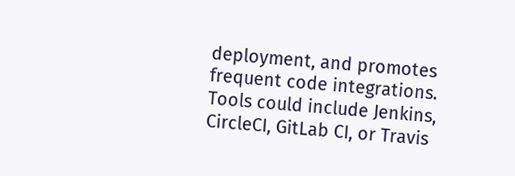deployment, and promotes frequent code integrations. Tools could include Jenkins, CircleCI, GitLab CI, or Travis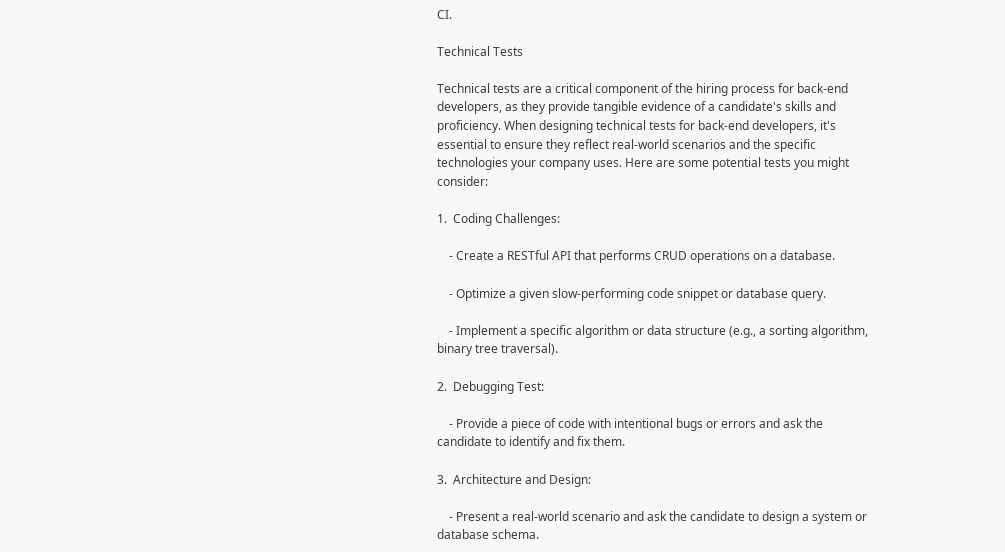CI.

Technical Tests

Technical tests are a critical component of the hiring process for back-end developers, as they provide tangible evidence of a candidate's skills and proficiency. When designing technical tests for back-end developers, it's essential to ensure they reflect real-world scenarios and the specific technologies your company uses. Here are some potential tests you might consider:

1.  Coding Challenges:

    - Create a RESTful API that performs CRUD operations on a database.

    - Optimize a given slow-performing code snippet or database query.

    - Implement a specific algorithm or data structure (e.g., a sorting algorithm, binary tree traversal).

2.  Debugging Test:

    - Provide a piece of code with intentional bugs or errors and ask the candidate to identify and fix them.

3.  Architecture and Design:

    - Present a real-world scenario and ask the candidate to design a system or database schema.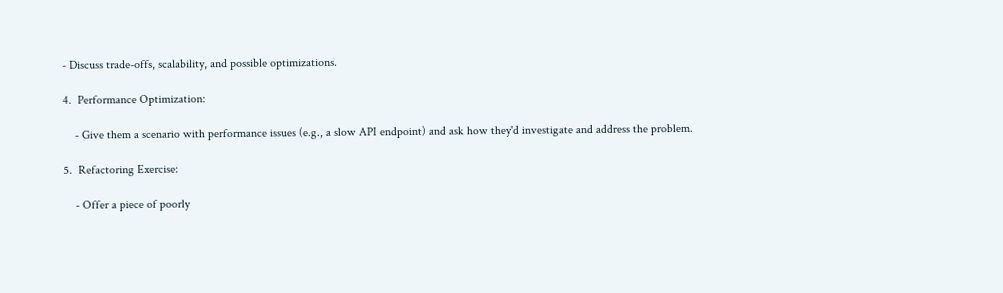- Discuss trade-offs, scalability, and possible optimizations.

4.  Performance Optimization:

    - Give them a scenario with performance issues (e.g., a slow API endpoint) and ask how they'd investigate and address the problem.

5.  Refactoring Exercise:

    - Offer a piece of poorly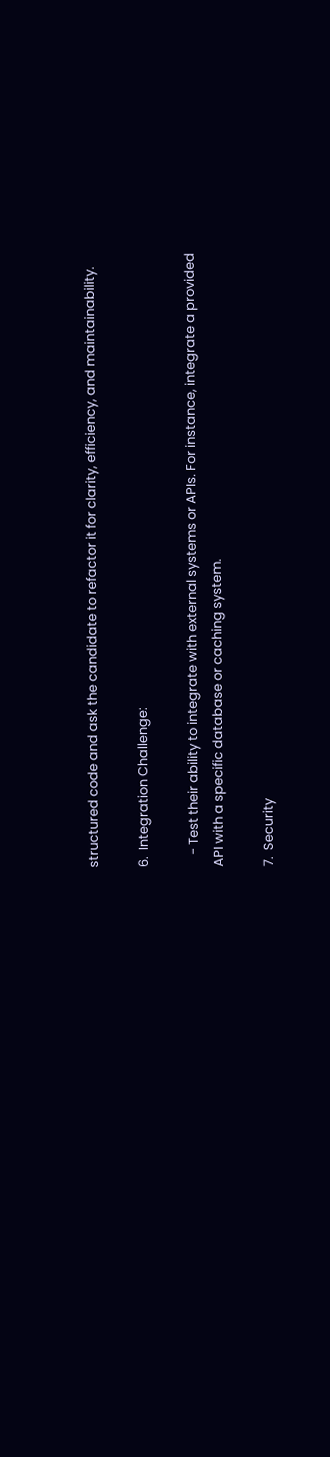structured code and ask the candidate to refactor it for clarity, efficiency, and maintainability.

6.  Integration Challenge:

    - Test their ability to integrate with external systems or APIs. For instance, integrate a provided API with a specific database or caching system.

7.  Security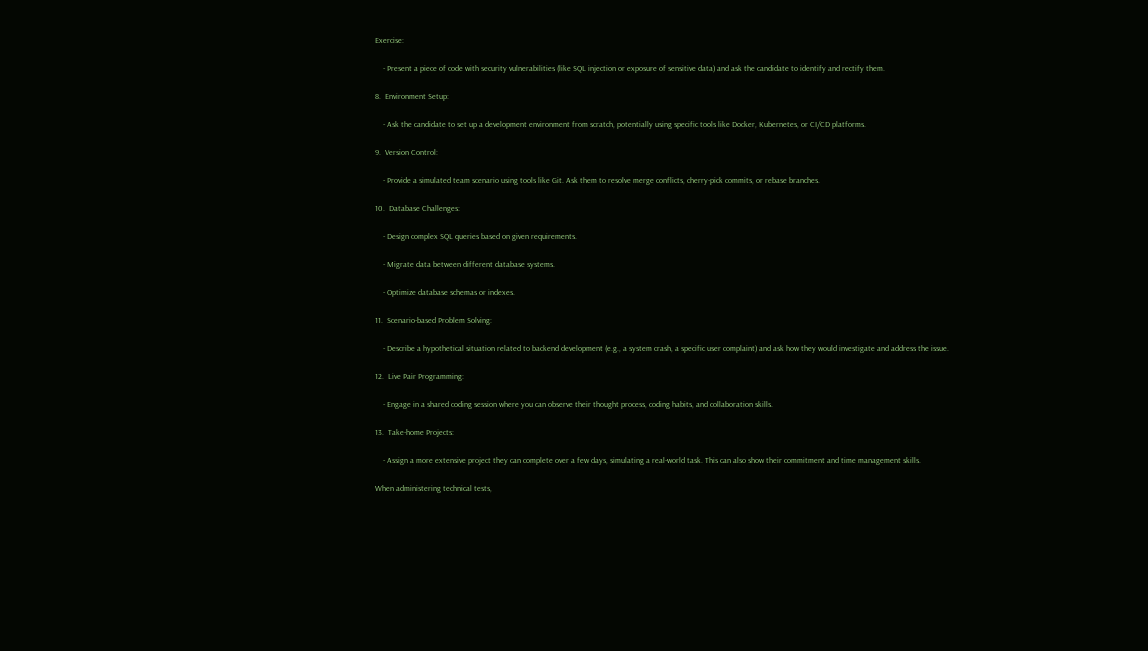Exercise:

    - Present a piece of code with security vulnerabilities (like SQL injection or exposure of sensitive data) and ask the candidate to identify and rectify them.

8.  Environment Setup:

    - Ask the candidate to set up a development environment from scratch, potentially using specific tools like Docker, Kubernetes, or CI/CD platforms.

9.  Version Control:

    - Provide a simulated team scenario using tools like Git. Ask them to resolve merge conflicts, cherry-pick commits, or rebase branches.

10.  Database Challenges:

    - Design complex SQL queries based on given requirements.

    - Migrate data between different database systems.

    - Optimize database schemas or indexes.

11.  Scenario-based Problem Solving:

    - Describe a hypothetical situation related to backend development (e.g., a system crash, a specific user complaint) and ask how they would investigate and address the issue.

12.  Live Pair Programming:

    - Engage in a shared coding session where you can observe their thought process, coding habits, and collaboration skills.

13.  Take-home Projects:

    - Assign a more extensive project they can complete over a few days, simulating a real-world task. This can also show their commitment and time management skills.

When administering technical tests,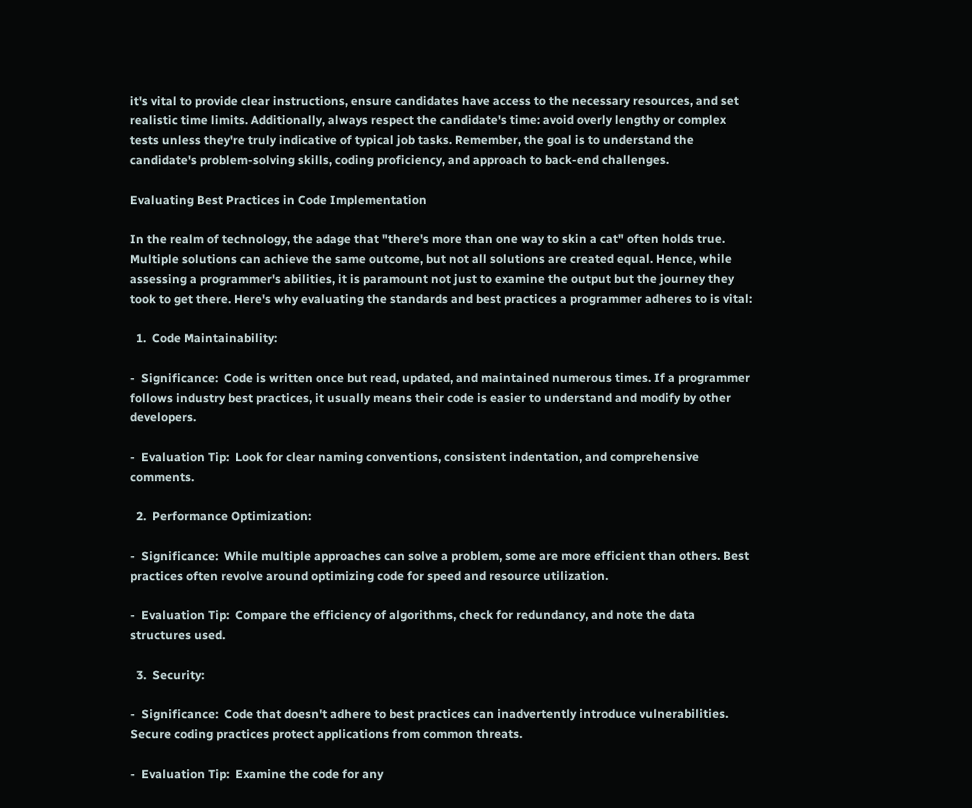it's vital to provide clear instructions, ensure candidates have access to the necessary resources, and set realistic time limits. Additionally, always respect the candidate's time: avoid overly lengthy or complex tests unless they're truly indicative of typical job tasks. Remember, the goal is to understand the candidate's problem-solving skills, coding proficiency, and approach to back-end challenges.

Evaluating Best Practices in Code Implementation

In the realm of technology, the adage that "there's more than one way to skin a cat" often holds true. Multiple solutions can achieve the same outcome, but not all solutions are created equal. Hence, while assessing a programmer's abilities, it is paramount not just to examine the output but the journey they took to get there. Here's why evaluating the standards and best practices a programmer adheres to is vital:

  1.  Code Maintainability:

-  Significance:  Code is written once but read, updated, and maintained numerous times. If a programmer follows industry best practices, it usually means their code is easier to understand and modify by other developers.

-  Evaluation Tip:  Look for clear naming conventions, consistent indentation, and comprehensive comments.

  2.  Performance Optimization:

-  Significance:  While multiple approaches can solve a problem, some are more efficient than others. Best practices often revolve around optimizing code for speed and resource utilization.

-  Evaluation Tip:  Compare the efficiency of algorithms, check for redundancy, and note the data structures used.

  3.  Security:

-  Significance:  Code that doesn't adhere to best practices can inadvertently introduce vulnerabilities. Secure coding practices protect applications from common threats.

-  Evaluation Tip:  Examine the code for any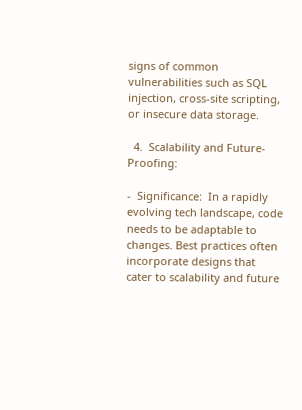signs of common vulnerabilities such as SQL injection, cross-site scripting, or insecure data storage.

  4.  Scalability and Future-Proofing:

-  Significance:  In a rapidly evolving tech landscape, code needs to be adaptable to changes. Best practices often incorporate designs that cater to scalability and future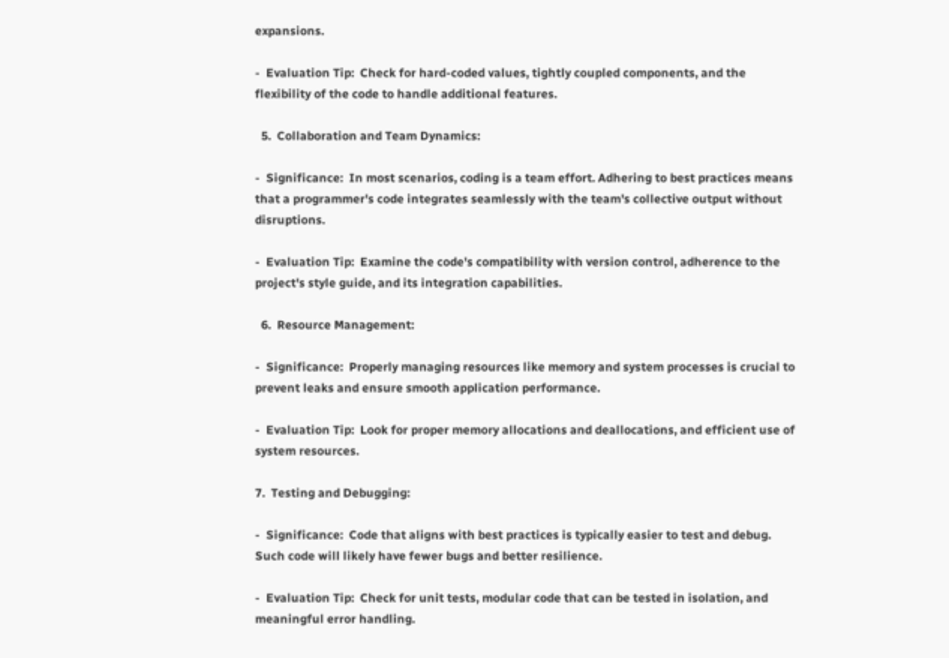expansions.

-  Evaluation Tip:  Check for hard-coded values, tightly coupled components, and the flexibility of the code to handle additional features.

  5.  Collaboration and Team Dynamics:

-  Significance:  In most scenarios, coding is a team effort. Adhering to best practices means that a programmer's code integrates seamlessly with the team's collective output without disruptions.

-  Evaluation Tip:  Examine the code's compatibility with version control, adherence to the project's style guide, and its integration capabilities.

  6.  Resource Management:

-  Significance:  Properly managing resources like memory and system processes is crucial to prevent leaks and ensure smooth application performance.

-  Evaluation Tip:  Look for proper memory allocations and deallocations, and efficient use of system resources.

7.  Testing and Debugging:

-  Significance:  Code that aligns with best practices is typically easier to test and debug. Such code will likely have fewer bugs and better resilience.

-  Evaluation Tip:  Check for unit tests, modular code that can be tested in isolation, and meaningful error handling.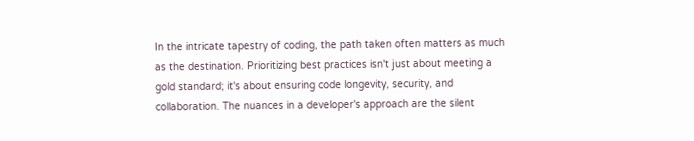In the intricate tapestry of coding, the path taken often matters as much as the destination. Prioritizing best practices isn't just about meeting a gold standard; it's about ensuring code longevity, security, and collaboration. The nuances in a developer's approach are the silent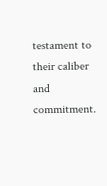testament to their caliber and commitment.